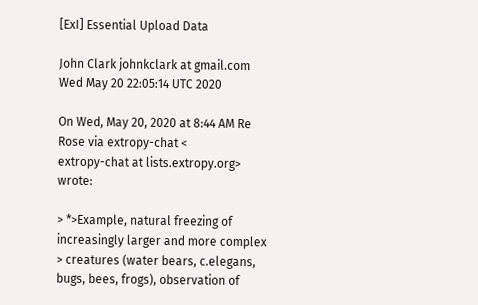[ExI] Essential Upload Data

John Clark johnkclark at gmail.com
Wed May 20 22:05:14 UTC 2020

On Wed, May 20, 2020 at 8:44 AM Re Rose via extropy-chat <
extropy-chat at lists.extropy.org> wrote:

> *>Example, natural freezing of increasingly larger and more complex
> creatures (water bears, c.elegans, bugs, bees, frogs), observation of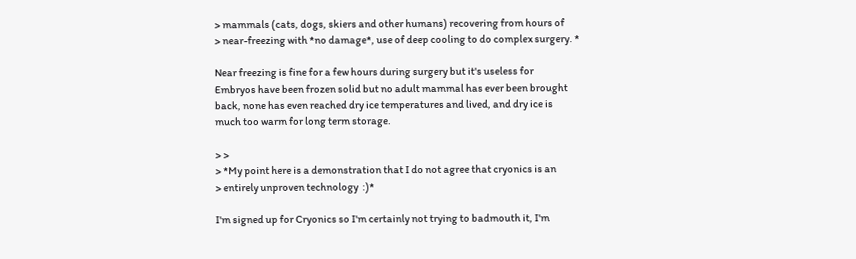> mammals (cats, dogs, skiers and other humans) recovering from hours of
> near-freezing with *no damage*, use of deep cooling to do complex surgery. *

Near freezing is fine for a few hours during surgery but it's useless for
Embryos have been frozen solid but no adult mammal has ever been brought
back, none has even reached dry ice temperatures and lived, and dry ice is
much too warm for long term storage.

> >
> *My point here is a demonstration that I do not agree that cryonics is an
> entirely unproven technology  :)*

I'm signed up for Cryonics so I'm certainly not trying to badmouth it, I'm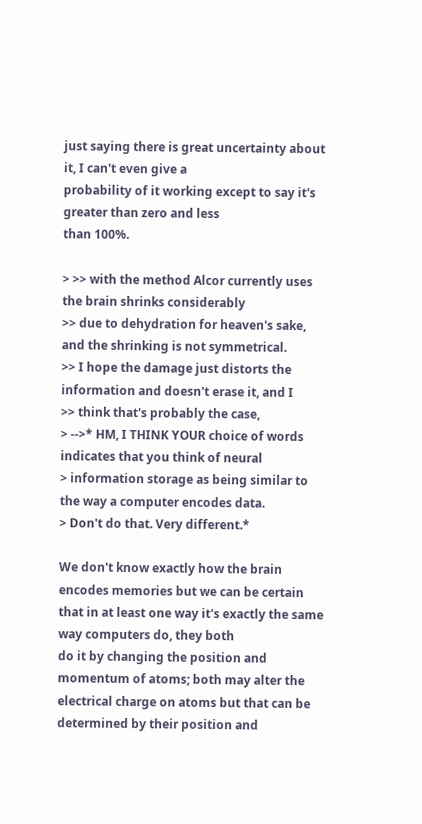just saying there is great uncertainty about it, I can't even give a
probability of it working except to say it's greater than zero and less
than 100%.

> >> with the method Alcor currently uses the brain shrinks considerably
>> due to dehydration for heaven's sake, and the shrinking is not symmetrical.
>> I hope the damage just distorts the information and doesn't erase it, and I
>> think that's probably the case,
> -->* HM, I THINK YOUR choice of words indicates that you think of neural
> information storage as being similar to the way a computer encodes data.
> Don't do that. Very different.*

We don't know exactly how the brain encodes memories but we can be certain
that in at least one way it's exactly the same way computers do, they both
do it by changing the position and momentum of atoms; both may alter the
electrical charge on atoms but that can be determined by their position and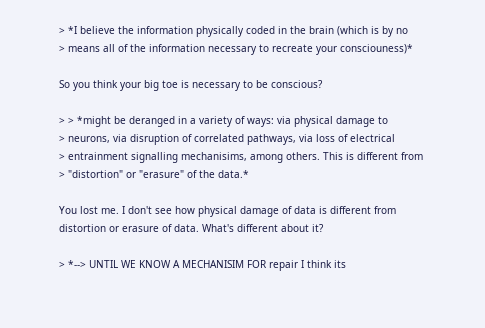> *I believe the information physically coded in the brain (which is by no
> means all of the information necessary to recreate your consciouness)*

So you think your big toe is necessary to be conscious?

> > *might be deranged in a variety of ways: via physical damage to
> neurons, via disruption of correlated pathways, via loss of electrical
> entrainment signalling mechanisims, among others. This is different from
> "distortion" or "erasure" of the data.*

You lost me. I don't see how physical damage of data is different from
distortion or erasure of data. What's different about it?

> *--> UNTIL WE KNOW A MECHANISIM FOR repair I think its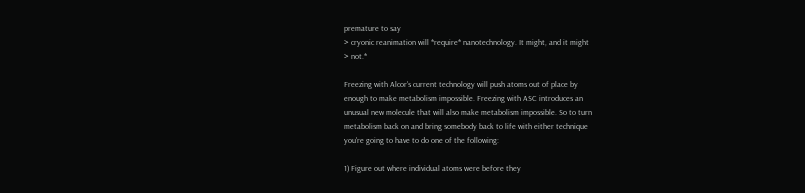premature to say
> cryonic reanimation will *require* nanotechnology. It might, and it might
> not.*

Freezing with Alcor's current technology will push atoms out of place by
enough to make metabolism impossible. Freezing with ASC introduces an
unusual new molecule that will also make metabolism impossible. So to turn
metabolism back on and bring somebody back to life with either technique
you're going to have to do one of the following:

1) Figure out where individual atoms were before they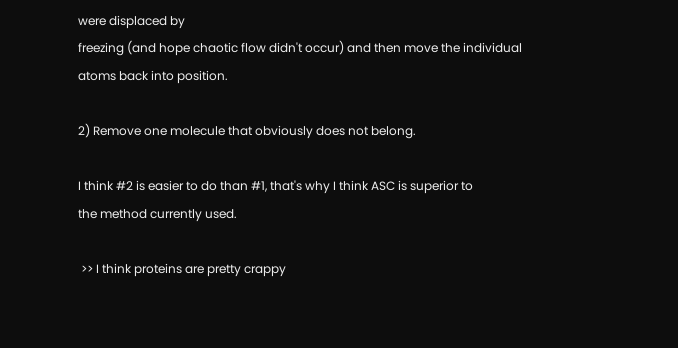were displaced by
freezing (and hope chaotic flow didn't occur) and then move the individual
atoms back into position.

2) Remove one molecule that obviously does not belong.

I think #2 is easier to do than #1, that's why I think ASC is superior to
the method currently used.

 >> I think proteins are pretty crappy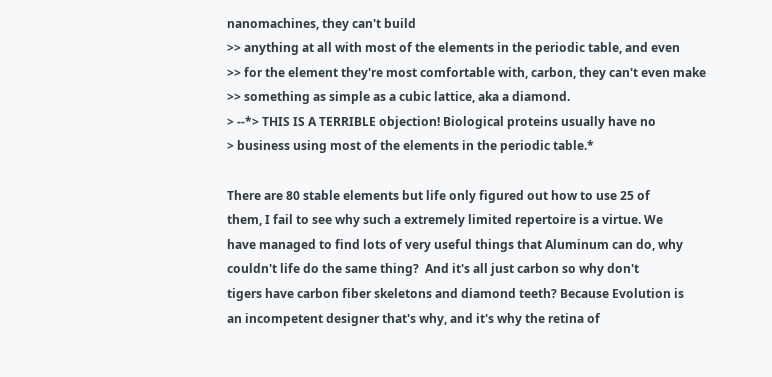nanomachines, they can't build
>> anything at all with most of the elements in the periodic table, and even
>> for the element they're most comfortable with, carbon, they can't even make
>> something as simple as a cubic lattice, aka a diamond.
> --*> THIS IS A TERRIBLE objection! Biological proteins usually have no
> business using most of the elements in the periodic table.*

There are 80 stable elements but life only figured out how to use 25 of
them, I fail to see why such a extremely limited repertoire is a virtue. We
have managed to find lots of very useful things that Aluminum can do, why
couldn't life do the same thing?  And it's all just carbon so why don't
tigers have carbon fiber skeletons and diamond teeth? Because Evolution is
an incompetent designer that's why, and it's why the retina of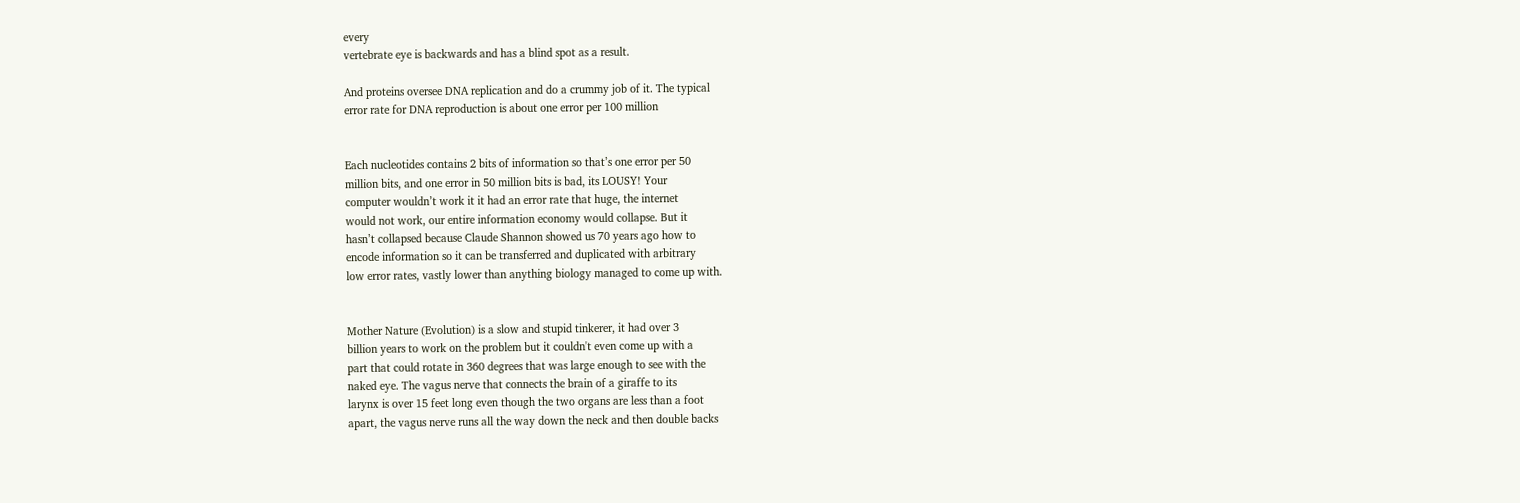every
vertebrate eye is backwards and has a blind spot as a result.

And proteins oversee DNA replication and do a crummy job of it. The typical
error rate for DNA reproduction is about one error per 100 million


Each nucleotides contains 2 bits of information so that’s one error per 50
million bits, and one error in 50 million bits is bad, its LOUSY! Your
computer wouldn’t work it it had an error rate that huge, the internet
would not work, our entire information economy would collapse. But it
hasn’t collapsed because Claude Shannon showed us 70 years ago how to
encode information so it can be transferred and duplicated with arbitrary
low error rates, vastly lower than anything biology managed to come up with.


Mother Nature (Evolution) is a slow and stupid tinkerer, it had over 3
billion years to work on the problem but it couldn't even come up with a
part that could rotate in 360 degrees that was large enough to see with the
naked eye. The vagus nerve that connects the brain of a giraffe to its
larynx is over 15 feet long even though the two organs are less than a foot
apart, the vagus nerve runs all the way down the neck and then double backs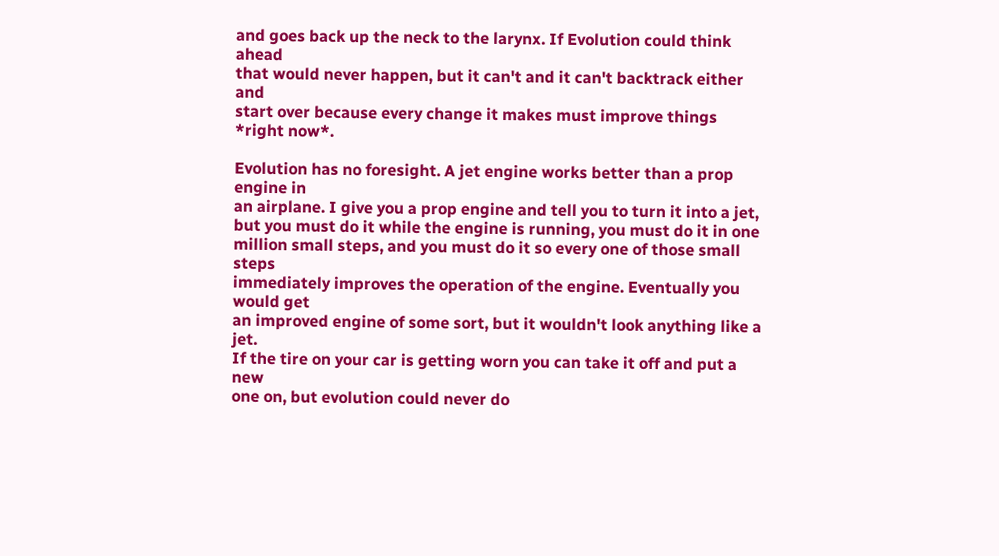and goes back up the neck to the larynx. If Evolution could think ahead
that would never happen, but it can't and it can't backtrack either and
start over because every change it makes must improve things *right now*.

Evolution has no foresight. A jet engine works better than a prop engine in
an airplane. I give you a prop engine and tell you to turn it into a jet,
but you must do it while the engine is running, you must do it in one
million small steps, and you must do it so every one of those small steps
immediately improves the operation of the engine. Eventually you would get
an improved engine of some sort, but it wouldn't look anything like a jet.
If the tire on your car is getting worn you can take it off and put a new
one on, but evolution could never do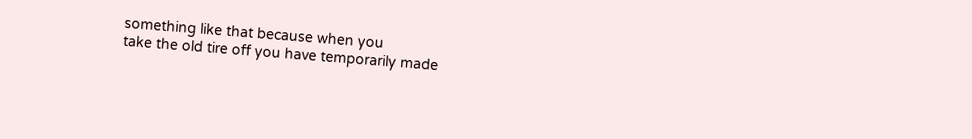something like that because when you
take the old tire off you have temporarily made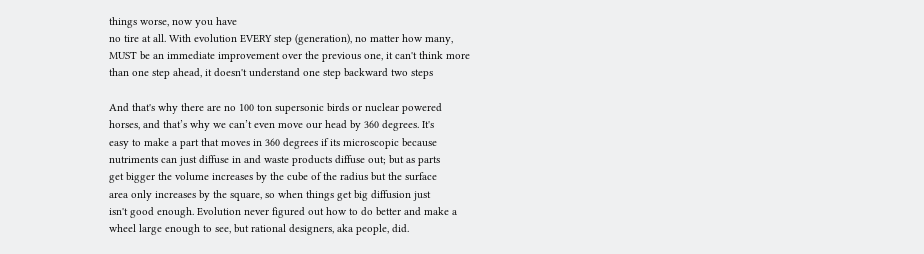things worse, now you have
no tire at all. With evolution EVERY step (generation), no matter how many,
MUST be an immediate improvement over the previous one, it can't think more
than one step ahead, it doesn't understand one step backward two steps

And that's why there are no 100 ton supersonic birds or nuclear powered
horses, and that’s why we can’t even move our head by 360 degrees. It's
easy to make a part that moves in 360 degrees if its microscopic because
nutriments can just diffuse in and waste products diffuse out; but as parts
get bigger the volume increases by the cube of the radius but the surface
area only increases by the square, so when things get big diffusion just
isn't good enough. Evolution never figured out how to do better and make a
wheel large enough to see, but rational designers, aka people, did.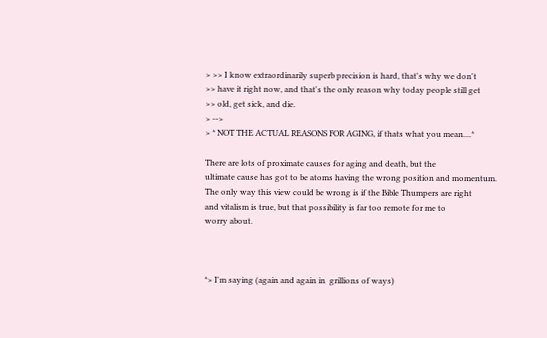> >> I know extraordinarily superb precision is hard, that's why we don't
>> have it right now, and that's the only reason why today people still get
>> old, get sick, and die.
> -->
> * NOT THE ACTUAL REASONS FOR AGING, if thats what you mean....*

There are lots of proximate causes for aging and death, but the
ultimate cause has got to be atoms having the wrong position and momentum.
The only way this view could be wrong is if the Bible Thumpers are right
and vitalism is true, but that possibility is far too remote for me to
worry about.



*> I'm saying (again and again in  grillions of ways)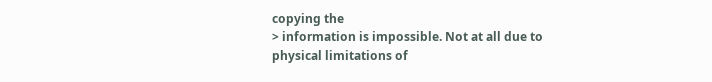copying the
> information is impossible. Not at all due to physical limitations of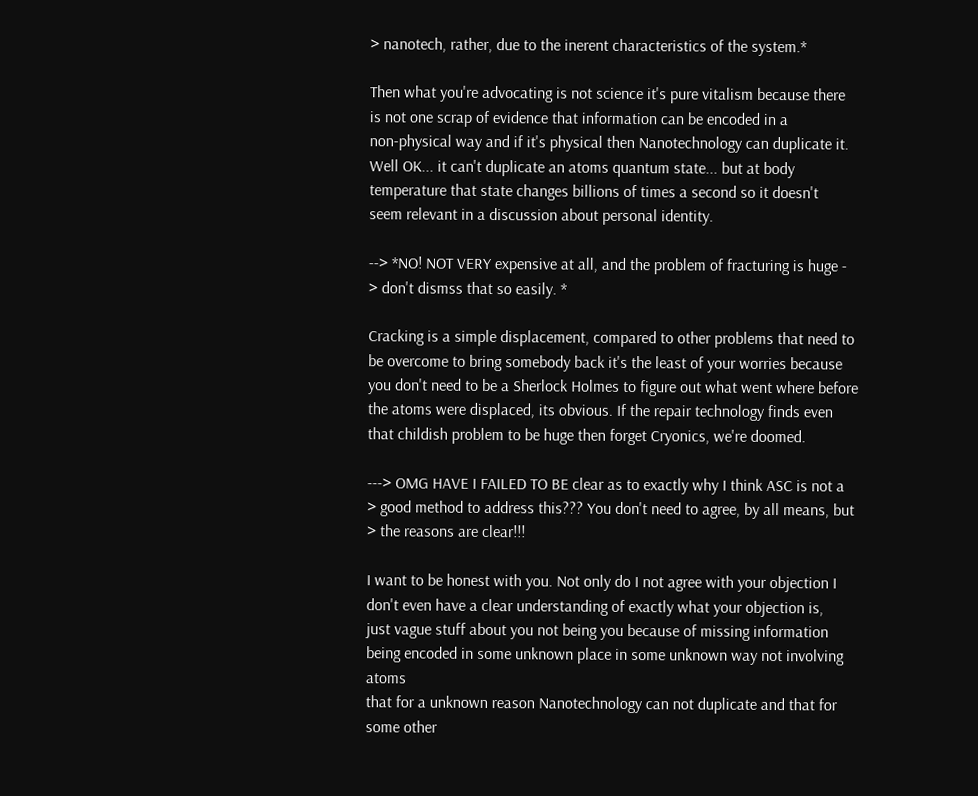> nanotech, rather, due to the inerent characteristics of the system.*

Then what you're advocating is not science it's pure vitalism because there
is not one scrap of evidence that information can be encoded in a
non-physical way and if it's physical then Nanotechnology can duplicate it.
Well OK... it can't duplicate an atoms quantum state... but at body
temperature that state changes billions of times a second so it doesn't
seem relevant in a discussion about personal identity.

--> *NO! NOT VERY expensive at all, and the problem of fracturing is huge -
> don't dismss that so easily. *

Cracking is a simple displacement, compared to other problems that need to
be overcome to bring somebody back it's the least of your worries because
you don't need to be a Sherlock Holmes to figure out what went where before
the atoms were displaced, its obvious. If the repair technology finds even
that childish problem to be huge then forget Cryonics, we're doomed.

---> OMG HAVE I FAILED TO BE clear as to exactly why I think ASC is not a
> good method to address this??? You don't need to agree, by all means, but
> the reasons are clear!!!

I want to be honest with you. Not only do I not agree with your objection I
don't even have a clear understanding of exactly what your objection is,
just vague stuff about you not being you because of missing information
being encoded in some unknown place in some unknown way not involving atoms
that for a unknown reason Nanotechnology can not duplicate and that for
some other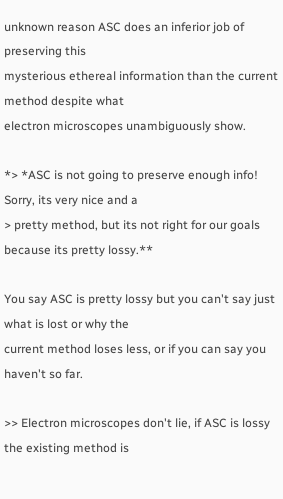unknown reason ASC does an inferior job of preserving this
mysterious ethereal information than the current method despite what
electron microscopes unambiguously show.

*> *ASC is not going to preserve enough info! Sorry, its very nice and a
> pretty method, but its not right for our goals because its pretty lossy.**

You say ASC is pretty lossy but you can't say just what is lost or why the
current method loses less, or if you can say you haven't so far.

>> Electron microscopes don't lie, if ASC is lossy the existing method is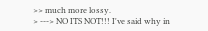>> much more lossy.
> ---> NO ITS NOT!!! I've said why in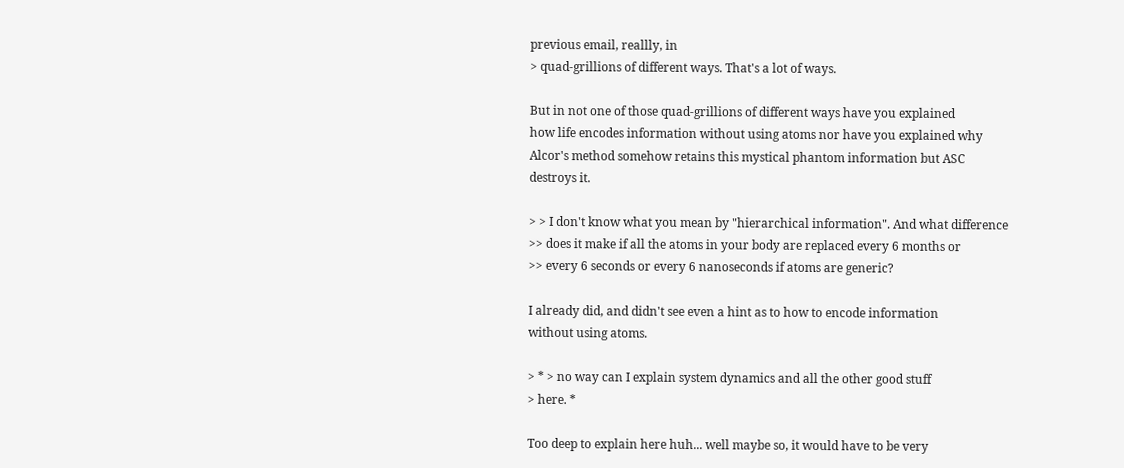previous email, reallly, in
> quad-grillions of different ways. That's a lot of ways.

But in not one of those quad-grillions of different ways have you explained
how life encodes information without using atoms nor have you explained why
Alcor's method somehow retains this mystical phantom information but ASC
destroys it.

> > I don't know what you mean by "hierarchical information". And what difference
>> does it make if all the atoms in your body are replaced every 6 months or
>> every 6 seconds or every 6 nanoseconds if atoms are generic?

I already did, and didn't see even a hint as to how to encode information
without using atoms.

> * > no way can I explain system dynamics and all the other good stuff
> here. *

Too deep to explain here huh... well maybe so, it would have to be very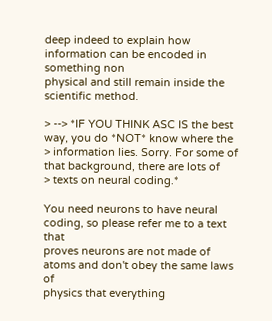deep indeed to explain how information can be encoded in something non
physical and still remain inside the scientific method.

> --> *IF YOU THINK ASC IS the best way, you do *NOT* know where the
> information lies. Sorry. For some of that background, there are lots of
> texts on neural coding.*

You need neurons to have neural coding, so please refer me to a text that
proves neurons are not made of atoms and don't obey the same laws of
physics that everything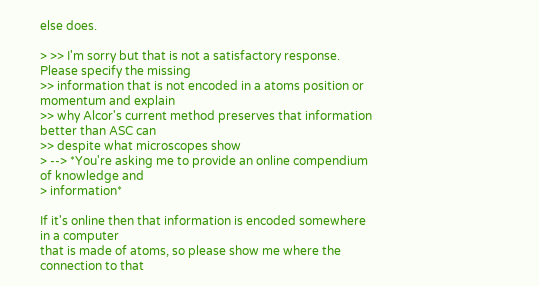else does.

> >> I'm sorry but that is not a satisfactory response.  Please specify the missing
>> information that is not encoded in a atoms position or momentum and explain
>> why Alcor's current method preserves that information better than ASC can
>> despite what microscopes show
> --> *You're asking me to provide an online compendium of knowledge and
> information*

If it's online then that information is encoded somewhere in a computer
that is made of atoms, so please show me where the connection to that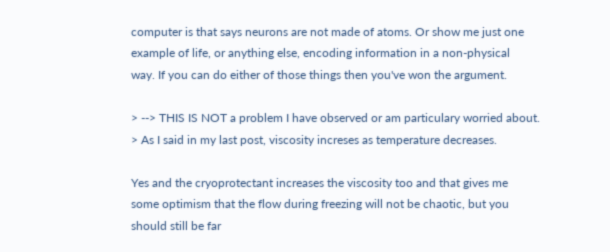computer is that says neurons are not made of atoms. Or show me just one
example of life, or anything else, encoding information in a non-physical
way. If you can do either of those things then you've won the argument.

> --> THIS IS NOT a problem I have observed or am particulary worried about.
> As I said in my last post, viscosity increses as temperature decreases.

Yes and the cryoprotectant increases the viscosity too and that gives me
some optimism that the flow during freezing will not be chaotic, but you
should still be far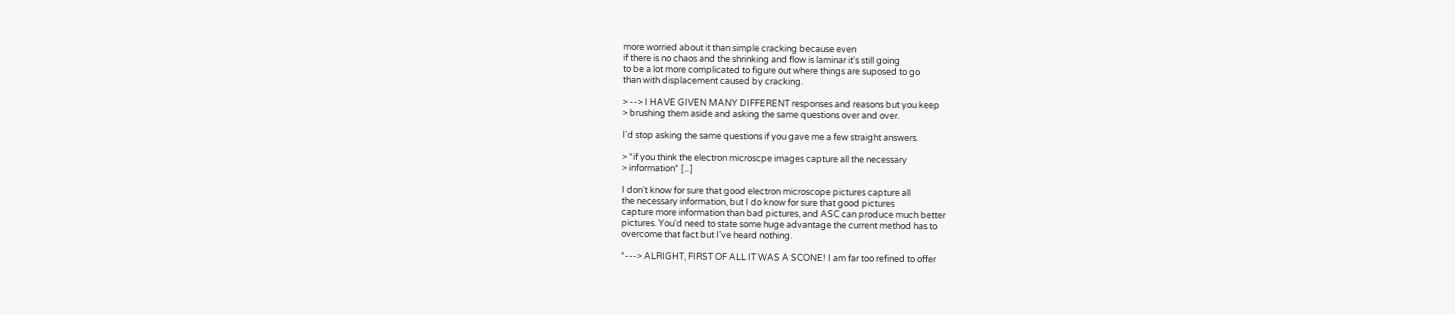more worried about it than simple cracking because even
if there is no chaos and the shrinking and flow is laminar it's still going
to be a lot more complicated to figure out where things are suposed to go
than with displacement caused by cracking.

> --> I HAVE GIVEN MANY DIFFERENT responses and reasons but you keep
> brushing them aside and asking the same questions over and over.

I'd stop asking the same questions if you gave me a few straight answers.

> *if you think the electron microscpe images capture all the necessary
> information* [...]

I don't know for sure that good electron microscope pictures capture all
the necessary information, but I do know for sure that good pictures
capture more information than bad pictures, and ASC can produce much better
pictures. You'd need to state some huge advantage the current method has to
overcome that fact but I've heard nothing.

*---> ALRIGHT, FIRST OF ALL IT WAS A SCONE! I am far too refined to offer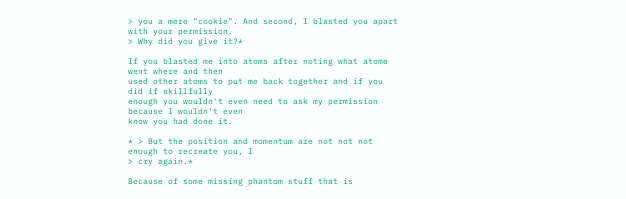> you a mere "cookie". And second, I blasted you apart with your permission.
> Why did you give it?*

If you blasted me into atoms after noting what atome went where and then
used other atoms to put me back together and if you did if skillfully
enough you wouldn't even need to ask my permission because I wouldn't even
know you had done it.

* > But the position and momentum are not not not enough to recreate you, I
> cry again.*

Because of some missing phantom stuff that is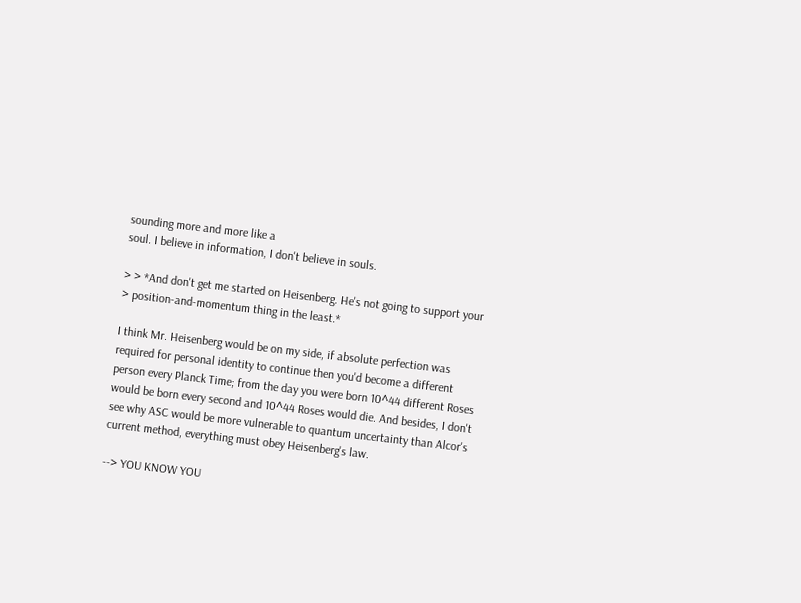sounding more and more like a
soul. I believe in information, I don't believe in souls.

> > *And don't get me started on Heisenberg. He's not going to support your
> position-and-momentum thing in the least.*

I think Mr. Heisenberg would be on my side, if absolute perfection was
required for personal identity to continue then you'd become a different
person every Planck Time; from the day you were born 10^44 different Roses
would be born every second and 10^44 Roses would die. And besides, I don't
see why ASC would be more vulnerable to quantum uncertainty than Alcor's
current method, everything must obey Heisenberg's law.

--> YOU KNOW YOU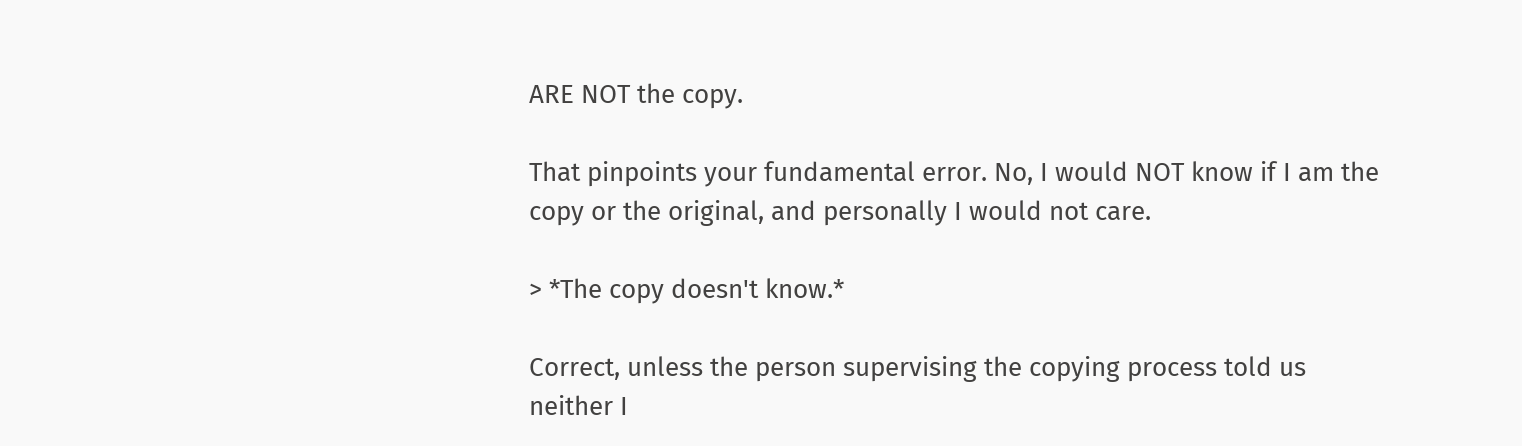ARE NOT the copy.

That pinpoints your fundamental error. No, I would NOT know if I am the
copy or the original, and personally I would not care.

> *The copy doesn't know.*

Correct, unless the person supervising the copying process told us
neither I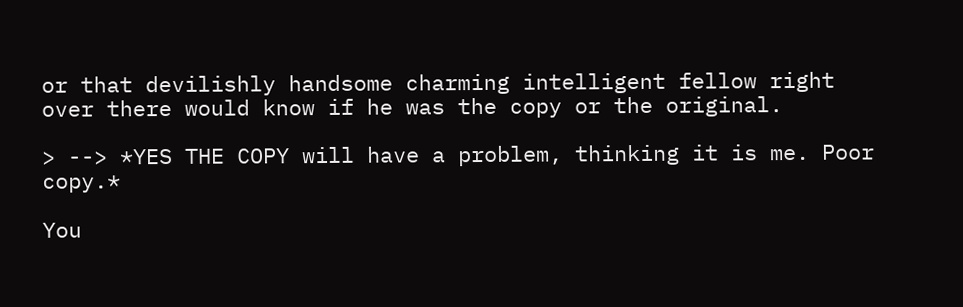or that devilishly handsome charming intelligent fellow right
over there would know if he was the copy or the original.

> --> *YES THE COPY will have a problem, thinking it is me. Poor copy.*

You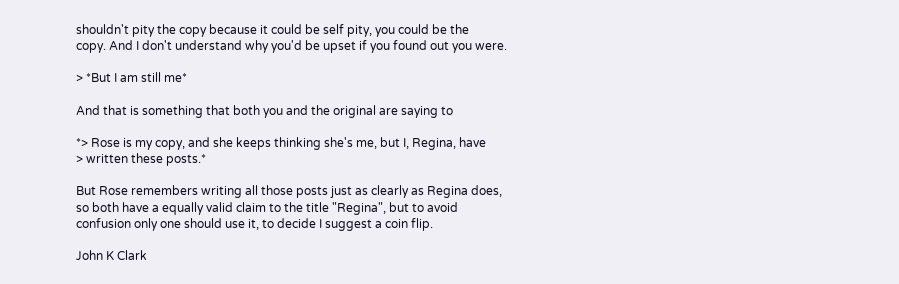shouldn't pity the copy because it could be self pity, you could be the
copy. And I don't understand why you'd be upset if you found out you were.

> *But I am still me*

And that is something that both you and the original are saying to

*> Rose is my copy, and she keeps thinking she's me, but I, Regina, have
> written these posts.*

But Rose remembers writing all those posts just as clearly as Regina does,
so both have a equally valid claim to the title "Regina", but to avoid
confusion only one should use it, to decide I suggest a coin flip.

John K Clark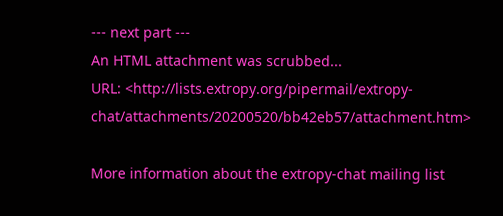--- next part ---
An HTML attachment was scrubbed...
URL: <http://lists.extropy.org/pipermail/extropy-chat/attachments/20200520/bb42eb57/attachment.htm>

More information about the extropy-chat mailing list